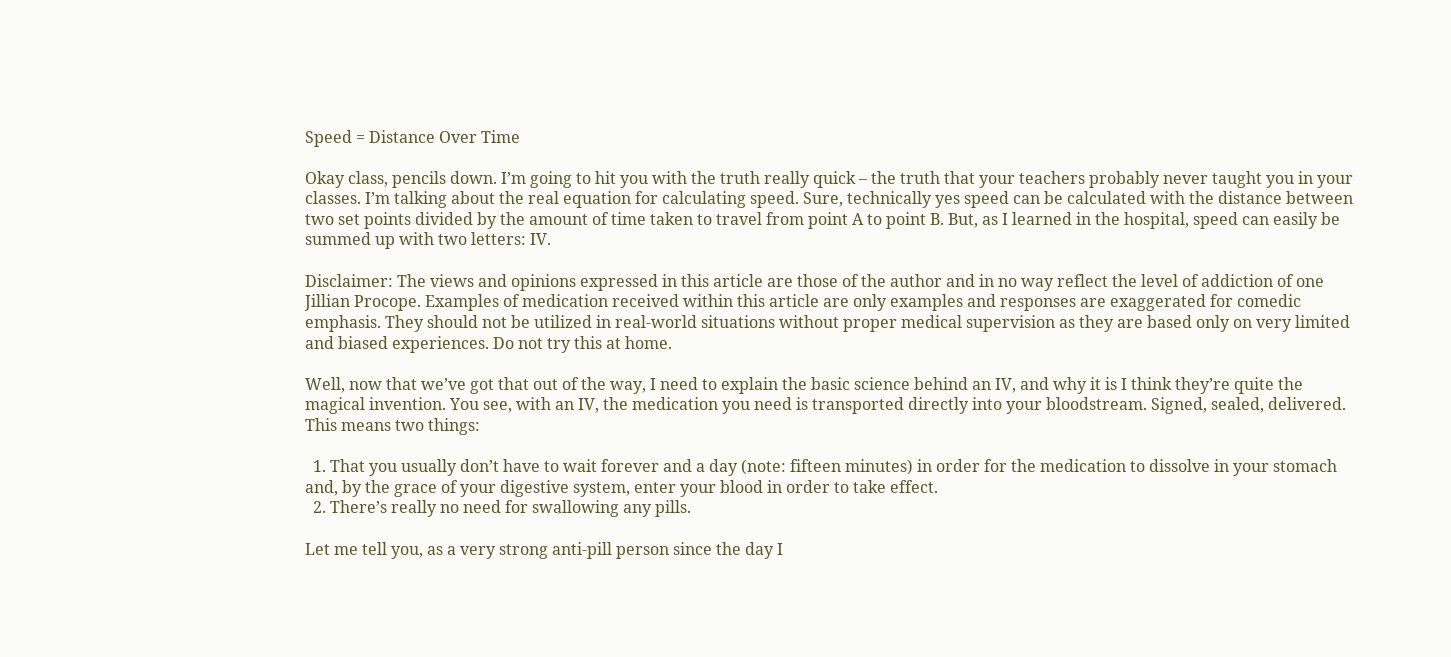Speed = Distance Over Time

Okay class, pencils down. I’m going to hit you with the truth really quick – the truth that your teachers probably never taught you in your classes. I’m talking about the real equation for calculating speed. Sure, technically yes speed can be calculated with the distance between two set points divided by the amount of time taken to travel from point A to point B. But, as I learned in the hospital, speed can easily be summed up with two letters: IV.

Disclaimer: The views and opinions expressed in this article are those of the author and in no way reflect the level of addiction of one Jillian Procope. Examples of medication received within this article are only examples and responses are exaggerated for comedic emphasis. They should not be utilized in real-world situations without proper medical supervision as they are based only on very limited and biased experiences. Do not try this at home.

Well, now that we’ve got that out of the way, I need to explain the basic science behind an IV, and why it is I think they’re quite the magical invention. You see, with an IV, the medication you need is transported directly into your bloodstream. Signed, sealed, delivered. This means two things:

  1. That you usually don’t have to wait forever and a day (note: fifteen minutes) in order for the medication to dissolve in your stomach and, by the grace of your digestive system, enter your blood in order to take effect.
  2. There’s really no need for swallowing any pills.

Let me tell you, as a very strong anti-pill person since the day I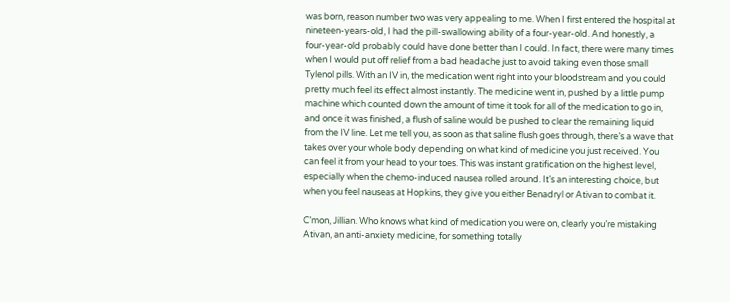was born, reason number two was very appealing to me. When I first entered the hospital at nineteen-years-old, I had the pill-swallowing ability of a four-year-old. And honestly, a four-year-old probably could have done better than I could. In fact, there were many times when I would put off relief from a bad headache just to avoid taking even those small Tylenol pills. With an IV in, the medication went right into your bloodstream and you could pretty much feel its effect almost instantly. The medicine went in, pushed by a little pump machine which counted down the amount of time it took for all of the medication to go in, and once it was finished, a flush of saline would be pushed to clear the remaining liquid from the IV line. Let me tell you, as soon as that saline flush goes through, there’s a wave that takes over your whole body depending on what kind of medicine you just received. You can feel it from your head to your toes. This was instant gratification on the highest level, especially when the chemo-induced nausea rolled around. It’s an interesting choice, but when you feel nauseas at Hopkins, they give you either Benadryl or Ativan to combat it.

C’mon, Jillian. Who knows what kind of medication you were on, clearly you’re mistaking Ativan, an anti-anxiety medicine, for something totally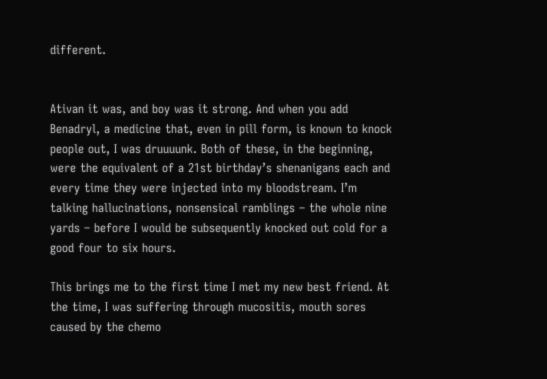different.


Ativan it was, and boy was it strong. And when you add Benadryl, a medicine that, even in pill form, is known to knock people out, I was druuuunk. Both of these, in the beginning, were the equivalent of a 21st birthday’s shenanigans each and every time they were injected into my bloodstream. I’m talking hallucinations, nonsensical ramblings – the whole nine yards – before I would be subsequently knocked out cold for a good four to six hours.

This brings me to the first time I met my new best friend. At the time, I was suffering through mucositis, mouth sores caused by the chemo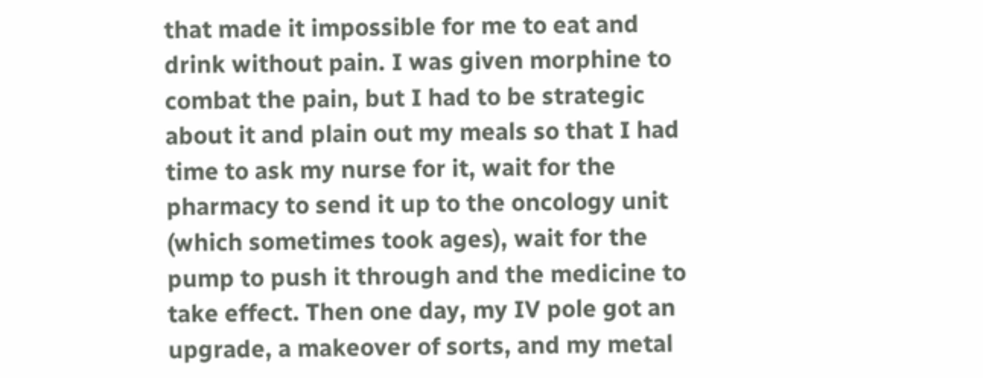that made it impossible for me to eat and drink without pain. I was given morphine to combat the pain, but I had to be strategic about it and plain out my meals so that I had time to ask my nurse for it, wait for the pharmacy to send it up to the oncology unit (which sometimes took ages), wait for the pump to push it through and the medicine to take effect. Then one day, my IV pole got an upgrade, a makeover of sorts, and my metal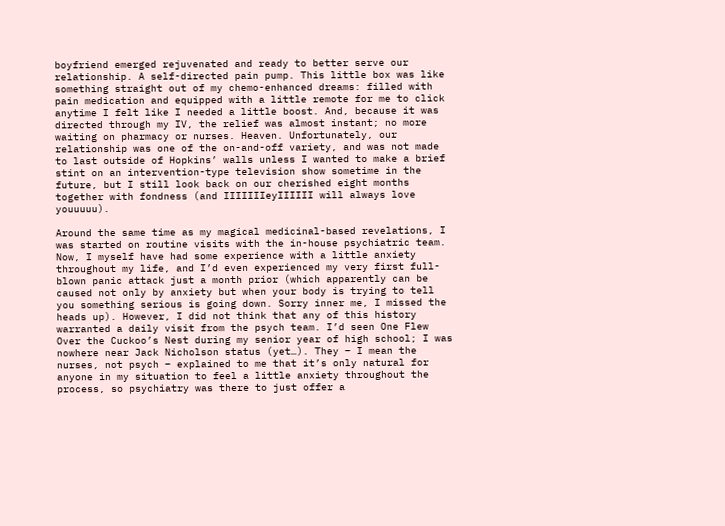boyfriend emerged rejuvenated and ready to better serve our relationship. A self-directed pain pump. This little box was like something straight out of my chemo-enhanced dreams: filled with pain medication and equipped with a little remote for me to click anytime I felt like I needed a little boost. And, because it was directed through my IV, the relief was almost instant; no more waiting on pharmacy or nurses. Heaven. Unfortunately, our relationship was one of the on-and-off variety, and was not made to last outside of Hopkins’ walls unless I wanted to make a brief stint on an intervention-type television show sometime in the future, but I still look back on our cherished eight months together with fondness (and IIIIIIIeyIIIIII will always love youuuuu).

Around the same time as my magical medicinal-based revelations, I was started on routine visits with the in-house psychiatric team. Now, I myself have had some experience with a little anxiety throughout my life, and I’d even experienced my very first full-blown panic attack just a month prior (which apparently can be caused not only by anxiety but when your body is trying to tell you something serious is going down. Sorry inner me, I missed the heads up). However, I did not think that any of this history warranted a daily visit from the psych team. I’d seen One Flew Over the Cuckoo’s Nest during my senior year of high school; I was nowhere near Jack Nicholson status (yet…). They – I mean the nurses, not psych – explained to me that it’s only natural for anyone in my situation to feel a little anxiety throughout the process, so psychiatry was there to just offer a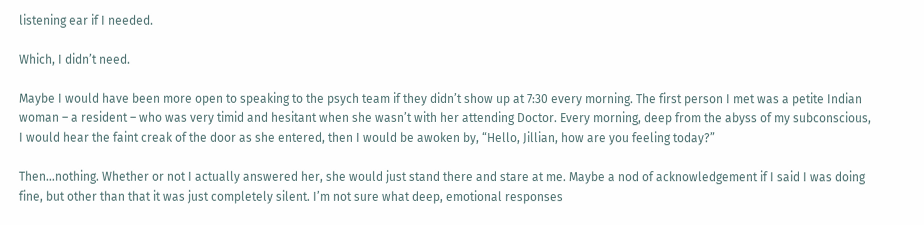listening ear if I needed.

Which, I didn’t need.

Maybe I would have been more open to speaking to the psych team if they didn’t show up at 7:30 every morning. The first person I met was a petite Indian woman – a resident – who was very timid and hesitant when she wasn’t with her attending Doctor. Every morning, deep from the abyss of my subconscious, I would hear the faint creak of the door as she entered, then I would be awoken by, “Hello, Jillian, how are you feeling today?”

Then…nothing. Whether or not I actually answered her, she would just stand there and stare at me. Maybe a nod of acknowledgement if I said I was doing fine, but other than that it was just completely silent. I’m not sure what deep, emotional responses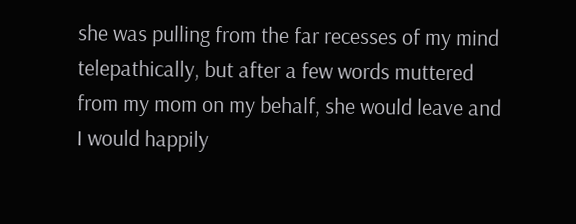she was pulling from the far recesses of my mind telepathically, but after a few words muttered from my mom on my behalf, she would leave and I would happily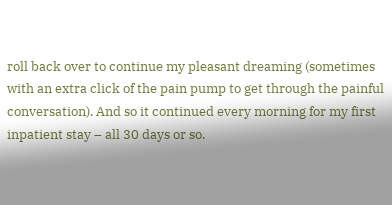roll back over to continue my pleasant dreaming (sometimes with an extra click of the pain pump to get through the painful conversation). And so it continued every morning for my first inpatient stay – all 30 days or so.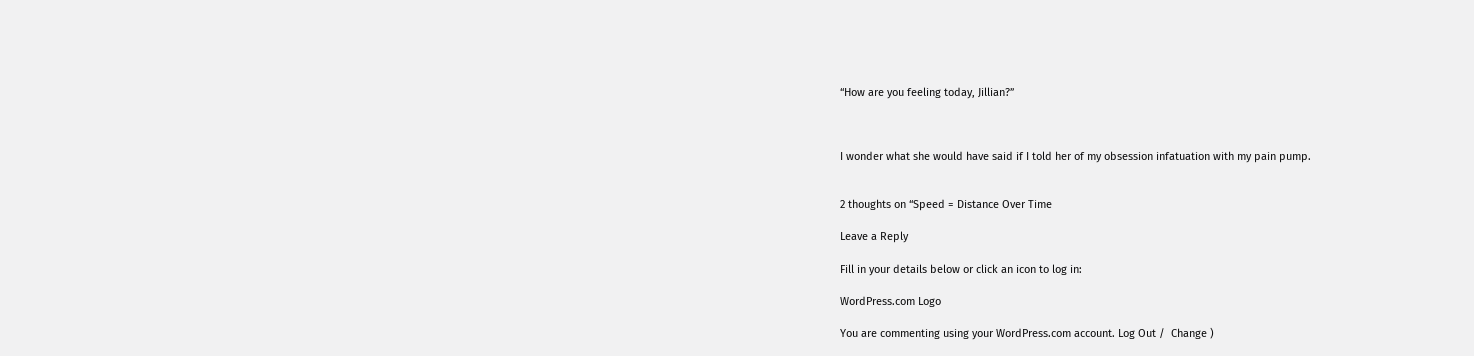“How are you feeling today, Jillian?”



I wonder what she would have said if I told her of my obsession infatuation with my pain pump.


2 thoughts on “Speed = Distance Over Time

Leave a Reply

Fill in your details below or click an icon to log in:

WordPress.com Logo

You are commenting using your WordPress.com account. Log Out /  Change )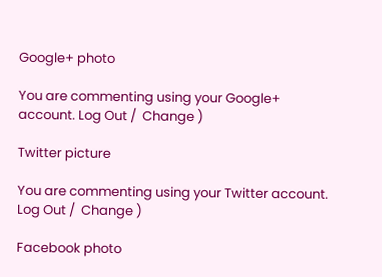Google+ photo

You are commenting using your Google+ account. Log Out /  Change )

Twitter picture

You are commenting using your Twitter account. Log Out /  Change )

Facebook photo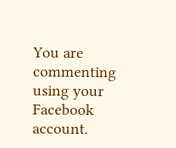You are commenting using your Facebook account.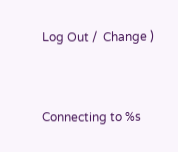Log Out /  Change )


Connecting to %s